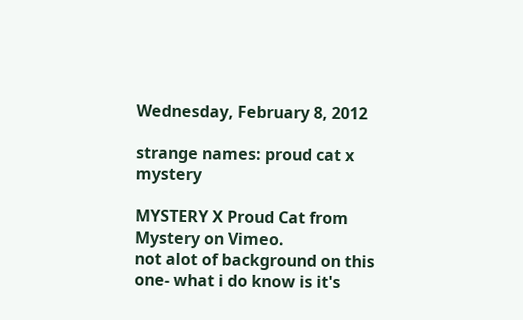Wednesday, February 8, 2012

strange names: proud cat x mystery

MYSTERY X Proud Cat from Mystery on Vimeo.
not alot of background on this one- what i do know is it's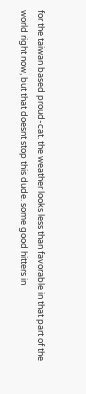for the taiwan based proud-cat. the weather looks less than favorable in that part of the world right now, but that doesnt stop this dude. some good hitters in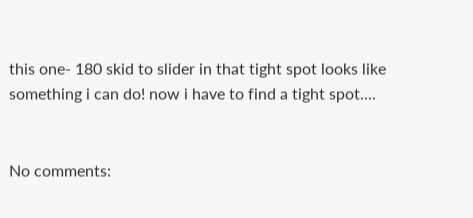this one- 180 skid to slider in that tight spot looks like something i can do! now i have to find a tight spot....


No comments: